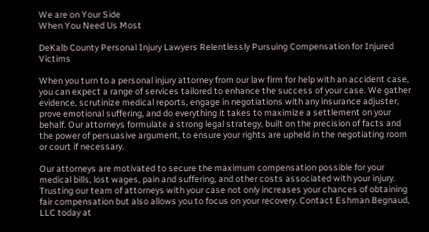We are on Your Side
When You Need Us Most

DeKalb County Personal Injury Lawyers Relentlessly Pursuing Compensation for Injured Victims

When you turn to a personal injury attorney from our law firm for help with an accident case, you can expect a range of services tailored to enhance the success of your case. We gather evidence, scrutinize medical reports, engage in negotiations with any insurance adjuster, prove emotional suffering, and do everything it takes to maximize a settlement on your behalf. Our attorneys formulate a strong legal strategy, built on the precision of facts and the power of persuasive argument, to ensure your rights are upheld in the negotiating room or court if necessary.

Our attorneys are motivated to secure the maximum compensation possible for your medical bills, lost wages, pain and suffering, and other costs associated with your injury. Trusting our team of attorneys with your case not only increases your chances of obtaining fair compensation but also allows you to focus on your recovery. Contact Eshman Begnaud, LLC today at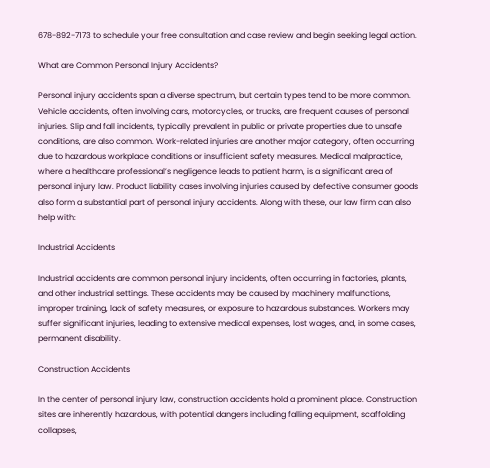678-892-7173 to schedule your free consultation and case review and begin seeking legal action.

What are Common Personal Injury Accidents?

Personal injury accidents span a diverse spectrum, but certain types tend to be more common. Vehicle accidents, often involving cars, motorcycles, or trucks, are frequent causes of personal injuries. Slip and fall incidents, typically prevalent in public or private properties due to unsafe conditions, are also common. Work-related injuries are another major category, often occurring due to hazardous workplace conditions or insufficient safety measures. Medical malpractice, where a healthcare professional’s negligence leads to patient harm, is a significant area of personal injury law. Product liability cases involving injuries caused by defective consumer goods also form a substantial part of personal injury accidents. Along with these, our law firm can also help with:

Industrial Accidents

Industrial accidents are common personal injury incidents, often occurring in factories, plants, and other industrial settings. These accidents may be caused by machinery malfunctions, improper training, lack of safety measures, or exposure to hazardous substances. Workers may suffer significant injuries, leading to extensive medical expenses, lost wages, and, in some cases, permanent disability.

Construction Accidents

In the center of personal injury law, construction accidents hold a prominent place. Construction sites are inherently hazardous, with potential dangers including falling equipment, scaffolding collapses,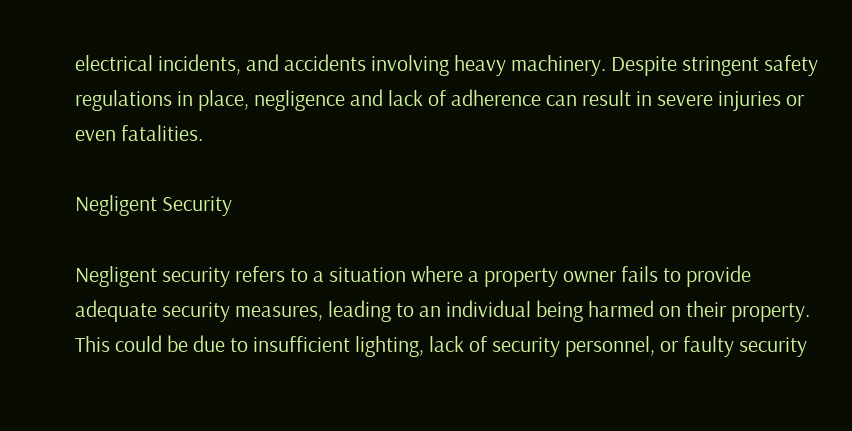electrical incidents, and accidents involving heavy machinery. Despite stringent safety regulations in place, negligence and lack of adherence can result in severe injuries or even fatalities.

Negligent Security

Negligent security refers to a situation where a property owner fails to provide adequate security measures, leading to an individual being harmed on their property. This could be due to insufficient lighting, lack of security personnel, or faulty security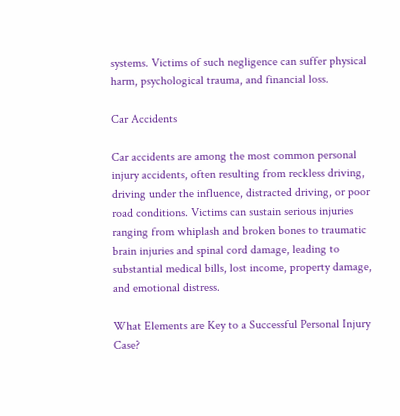systems. Victims of such negligence can suffer physical harm, psychological trauma, and financial loss.

Car Accidents

Car accidents are among the most common personal injury accidents, often resulting from reckless driving, driving under the influence, distracted driving, or poor road conditions. Victims can sustain serious injuries ranging from whiplash and broken bones to traumatic brain injuries and spinal cord damage, leading to substantial medical bills, lost income, property damage, and emotional distress.

What Elements are Key to a Successful Personal Injury Case?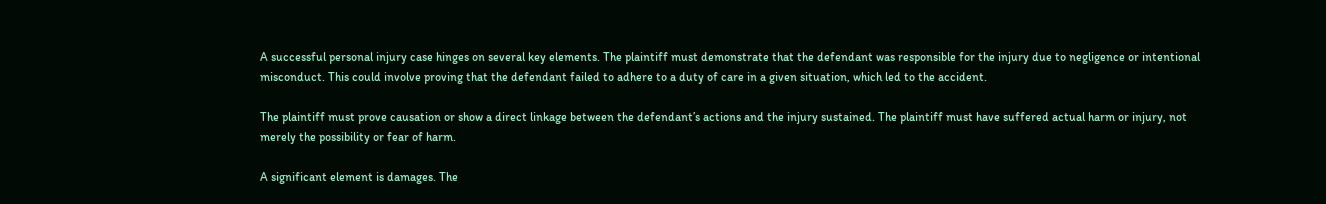A successful personal injury case hinges on several key elements. The plaintiff must demonstrate that the defendant was responsible for the injury due to negligence or intentional misconduct. This could involve proving that the defendant failed to adhere to a duty of care in a given situation, which led to the accident.

The plaintiff must prove causation or show a direct linkage between the defendant’s actions and the injury sustained. The plaintiff must have suffered actual harm or injury, not merely the possibility or fear of harm.

A significant element is damages. The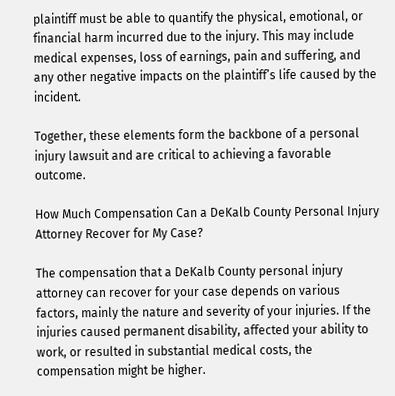plaintiff must be able to quantify the physical, emotional, or financial harm incurred due to the injury. This may include medical expenses, loss of earnings, pain and suffering, and any other negative impacts on the plaintiff’s life caused by the incident.

Together, these elements form the backbone of a personal injury lawsuit and are critical to achieving a favorable outcome.

How Much Compensation Can a DeKalb County Personal Injury Attorney Recover for My Case?

The compensation that a DeKalb County personal injury attorney can recover for your case depends on various factors, mainly the nature and severity of your injuries. If the injuries caused permanent disability, affected your ability to work, or resulted in substantial medical costs, the compensation might be higher.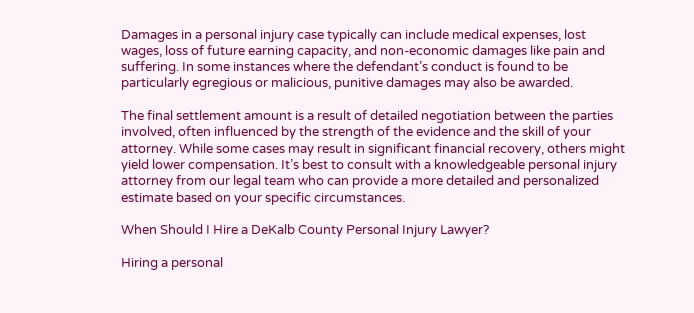Damages in a personal injury case typically can include medical expenses, lost wages, loss of future earning capacity, and non-economic damages like pain and suffering. In some instances where the defendant’s conduct is found to be particularly egregious or malicious, punitive damages may also be awarded.

The final settlement amount is a result of detailed negotiation between the parties involved, often influenced by the strength of the evidence and the skill of your attorney. While some cases may result in significant financial recovery, others might yield lower compensation. It’s best to consult with a knowledgeable personal injury attorney from our legal team who can provide a more detailed and personalized estimate based on your specific circumstances.

When Should I Hire a DeKalb County Personal Injury Lawyer?

Hiring a personal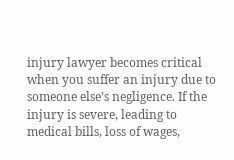injury lawyer becomes critical when you suffer an injury due to someone else’s negligence. If the injury is severe, leading to medical bills, loss of wages,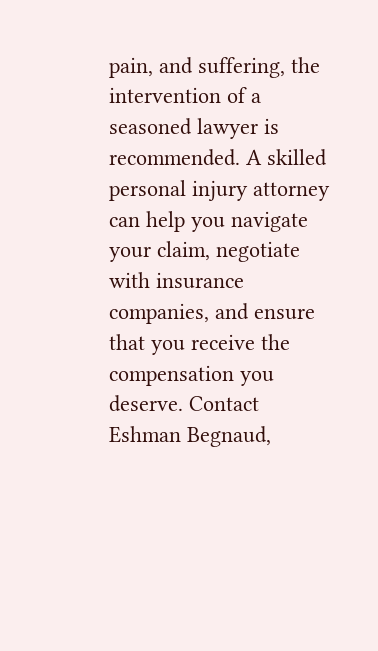pain, and suffering, the intervention of a seasoned lawyer is recommended. A skilled personal injury attorney can help you navigate your claim, negotiate with insurance companies, and ensure that you receive the compensation you deserve. Contact Eshman Begnaud,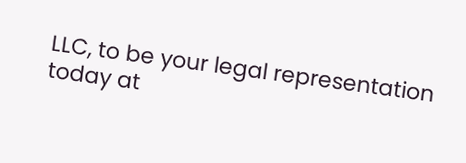LLC, to be your legal representation today at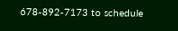678-892-7173 to schedule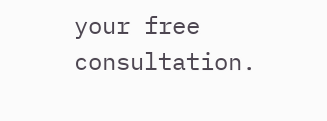your free consultation.